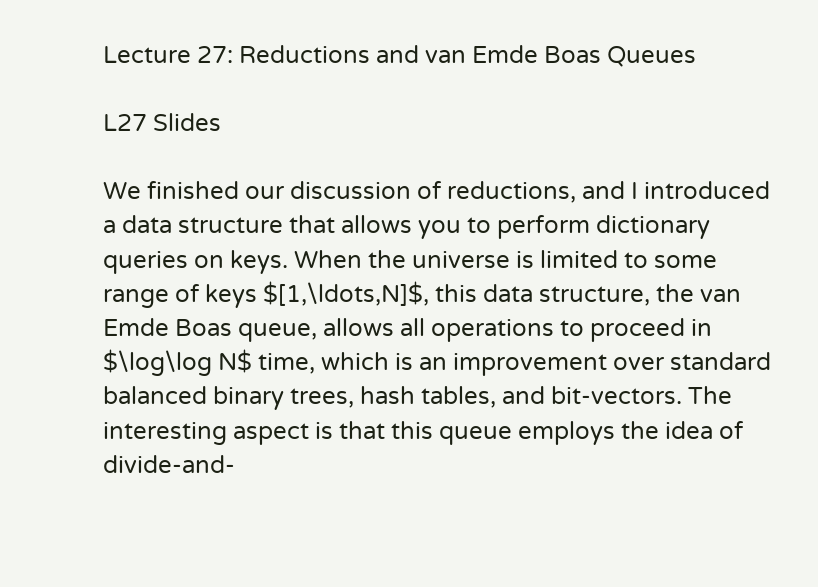Lecture 27: Reductions and van Emde Boas Queues

L27 Slides

We finished our discussion of reductions, and I introduced a data structure that allows you to perform dictionary queries on keys. When the universe is limited to some range of keys $[1,\ldots,N]$, this data structure, the van Emde Boas queue, allows all operations to proceed in $\log\log N$ time, which is an improvement over standard balanced binary trees, hash tables, and bit-vectors. The interesting aspect is that this queue employs the idea of divide-and-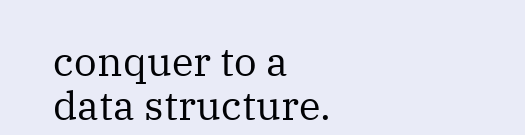conquer to a data structure.